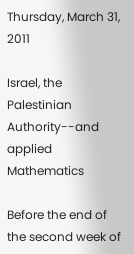Thursday, March 31, 2011

Israel, the Palestinian Authority--and applied Mathematics

Before the end of the second week of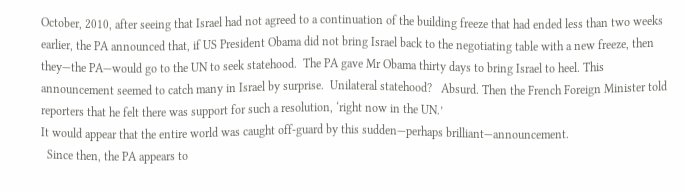October, 2010, after seeing that Israel had not agreed to a continuation of the building freeze that had ended less than two weeks earlier, the PA announced that, if US President Obama did not bring Israel back to the negotiating table with a new freeze, then they—the PA—would go to the UN to seek statehood.  The PA gave Mr Obama thirty days to bring Israel to heel. This announcement seemed to catch many in Israel by surprise.  Unilateral statehood?   Absurd. Then the French Foreign Minister told reporters that he felt there was support for such a resolution, ‘right now in the UN.’
It would appear that the entire world was caught off-guard by this sudden—perhaps brilliant—announcement.
  Since then, the PA appears to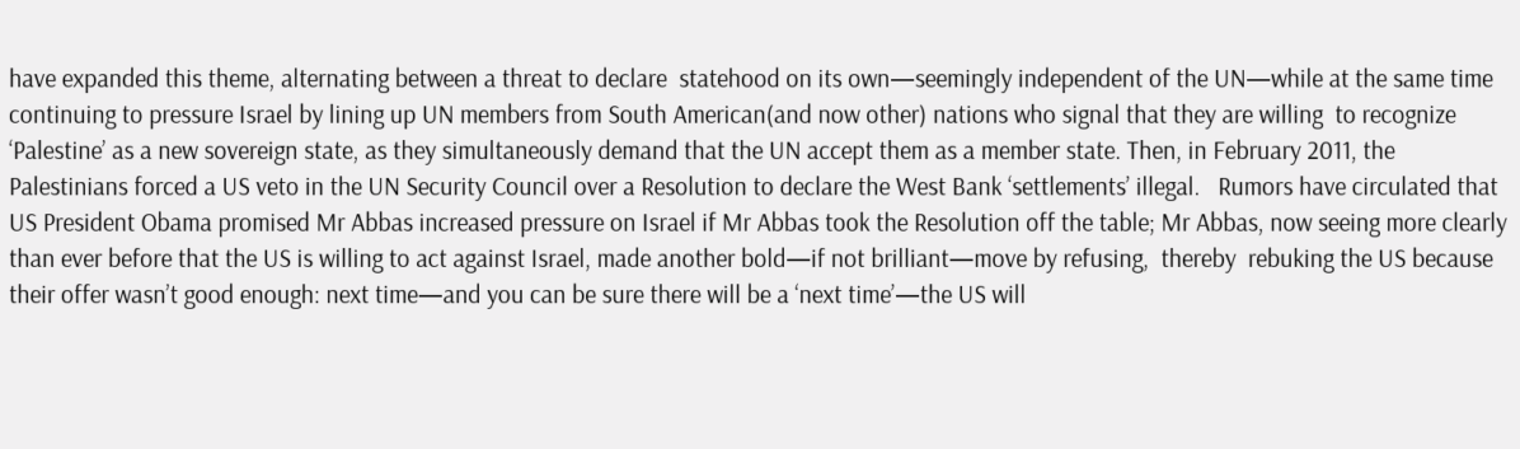have expanded this theme, alternating between a threat to declare  statehood on its own—seemingly independent of the UN—while at the same time continuing to pressure Israel by lining up UN members from South American(and now other) nations who signal that they are willing  to recognize ‘Palestine’ as a new sovereign state, as they simultaneously demand that the UN accept them as a member state. Then, in February 2011, the Palestinians forced a US veto in the UN Security Council over a Resolution to declare the West Bank ‘settlements’ illegal.   Rumors have circulated that US President Obama promised Mr Abbas increased pressure on Israel if Mr Abbas took the Resolution off the table; Mr Abbas, now seeing more clearly than ever before that the US is willing to act against Israel, made another bold—if not brilliant—move by refusing,  thereby  rebuking the US because their offer wasn’t good enough: next time—and you can be sure there will be a ‘next time’—the US will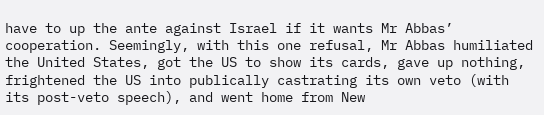have to up the ante against Israel if it wants Mr Abbas’ cooperation. Seemingly, with this one refusal, Mr Abbas humiliated the United States, got the US to show its cards, gave up nothing, frightened the US into publically castrating its own veto (with its post-veto speech), and went home from New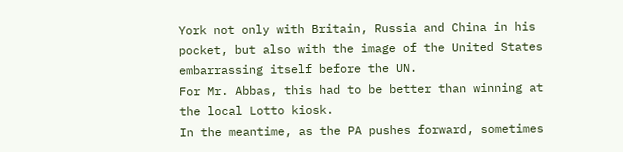York not only with Britain, Russia and China in his pocket, but also with the image of the United States embarrassing itself before the UN.
For Mr. Abbas, this had to be better than winning at the local Lotto kiosk.
In the meantime, as the PA pushes forward, sometimes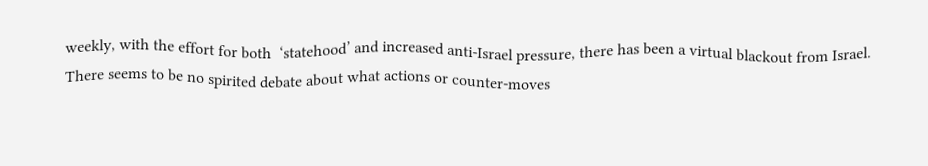weekly, with the effort for both  ‘statehood’ and increased anti-Israel pressure, there has been a virtual blackout from Israel. There seems to be no spirited debate about what actions or counter-moves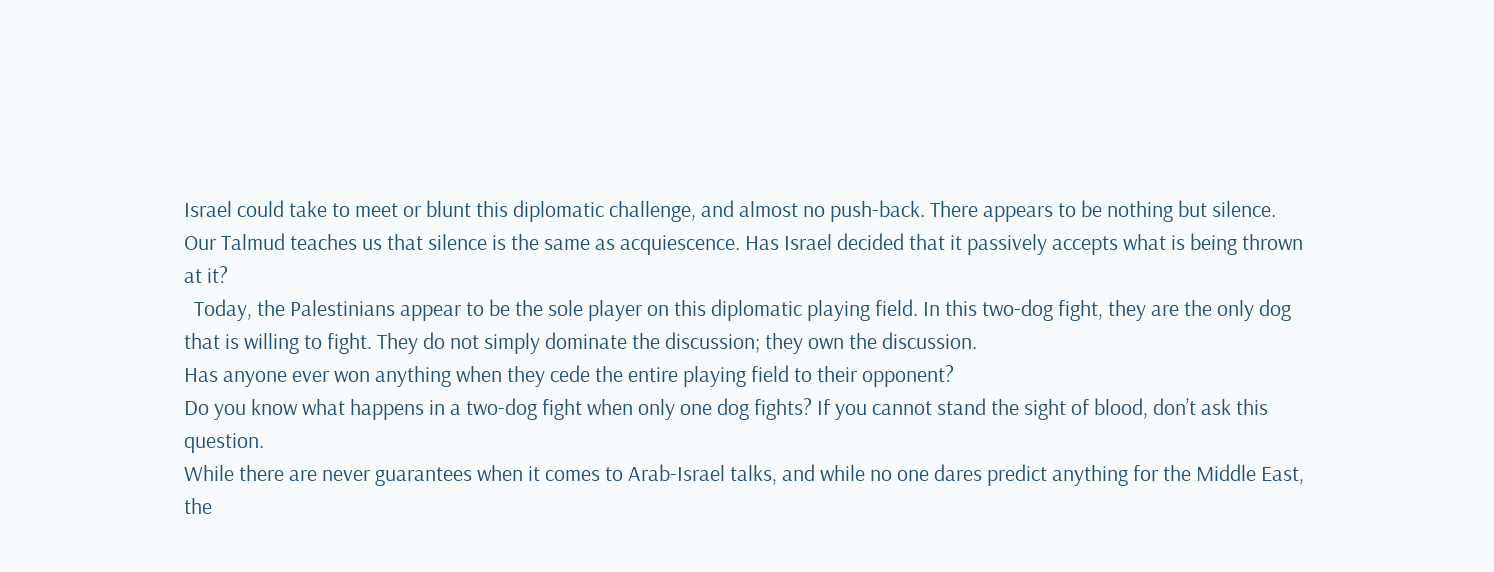Israel could take to meet or blunt this diplomatic challenge, and almost no push-back. There appears to be nothing but silence. Our Talmud teaches us that silence is the same as acquiescence. Has Israel decided that it passively accepts what is being thrown at it?
  Today, the Palestinians appear to be the sole player on this diplomatic playing field. In this two-dog fight, they are the only dog that is willing to fight. They do not simply dominate the discussion; they own the discussion.
Has anyone ever won anything when they cede the entire playing field to their opponent?
Do you know what happens in a two-dog fight when only one dog fights? If you cannot stand the sight of blood, don’t ask this question.
While there are never guarantees when it comes to Arab-Israel talks, and while no one dares predict anything for the Middle East, the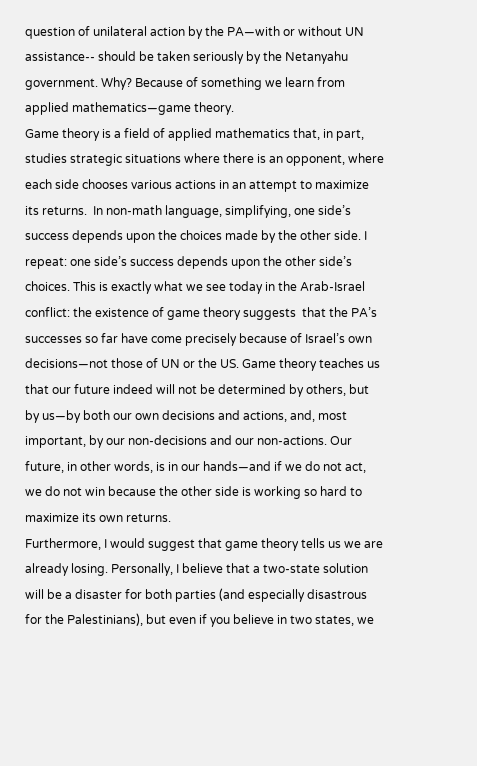question of unilateral action by the PA—with or without UN  assistance-- should be taken seriously by the Netanyahu government. Why? Because of something we learn from applied mathematics—game theory.
Game theory is a field of applied mathematics that, in part, studies strategic situations where there is an opponent, where each side chooses various actions in an attempt to maximize its returns.  In non-math language, simplifying, one side’s success depends upon the choices made by the other side. I repeat: one side’s success depends upon the other side’s choices. This is exactly what we see today in the Arab-Israel conflict: the existence of game theory suggests  that the PA’s successes so far have come precisely because of Israel’s own decisions—not those of UN or the US. Game theory teaches us that our future indeed will not be determined by others, but by us—by both our own decisions and actions, and, most important, by our non-decisions and our non-actions. Our future, in other words, is in our hands—and if we do not act, we do not win because the other side is working so hard to maximize its own returns.
Furthermore, I would suggest that game theory tells us we are already losing. Personally, I believe that a two-state solution will be a disaster for both parties (and especially disastrous for the Palestinians), but even if you believe in two states, we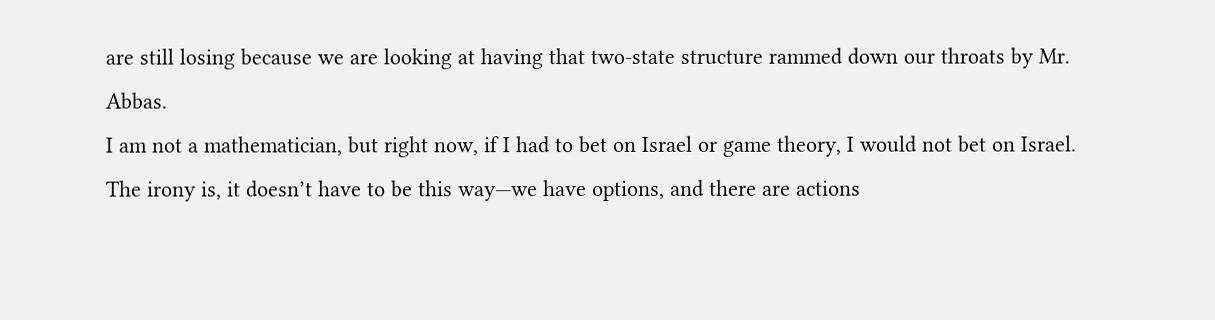are still losing because we are looking at having that two-state structure rammed down our throats by Mr. Abbas.
I am not a mathematician, but right now, if I had to bet on Israel or game theory, I would not bet on Israel.
The irony is, it doesn’t have to be this way—we have options, and there are actions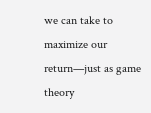we can take to maximize our return—just as game theory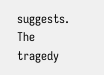suggests. The tragedy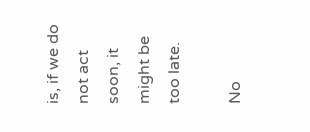is, if we do not act soon, it might be too late.

No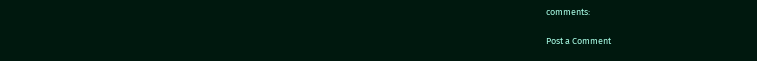comments:

Post a Comment